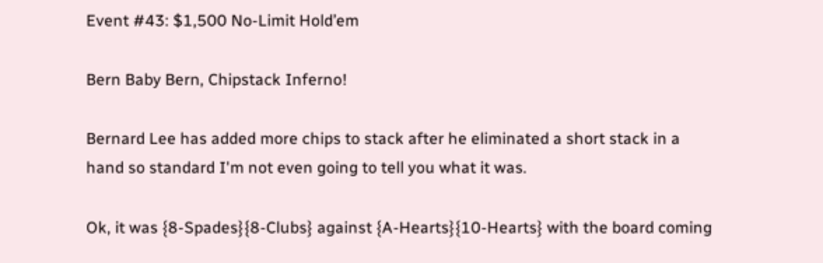Event #43: $1,500 No-Limit Hold’em

Bern Baby Bern, Chipstack Inferno!

Bernard Lee has added more chips to stack after he eliminated a short stack in a hand so standard I'm not even going to tell you what it was.

Ok, it was {8-Spades}{8-Clubs} against {A-Hearts}{10-Hearts} with the board coming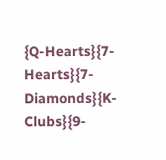{Q-Hearts}{7-Hearts}{7-Diamonds}{K-Clubs}{9-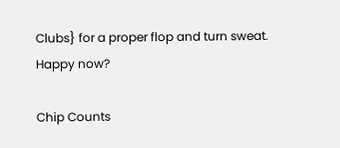Clubs} for a proper flop and turn sweat. Happy now?

Chip Counts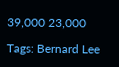39,000 23,000

Tags: Bernard Lee